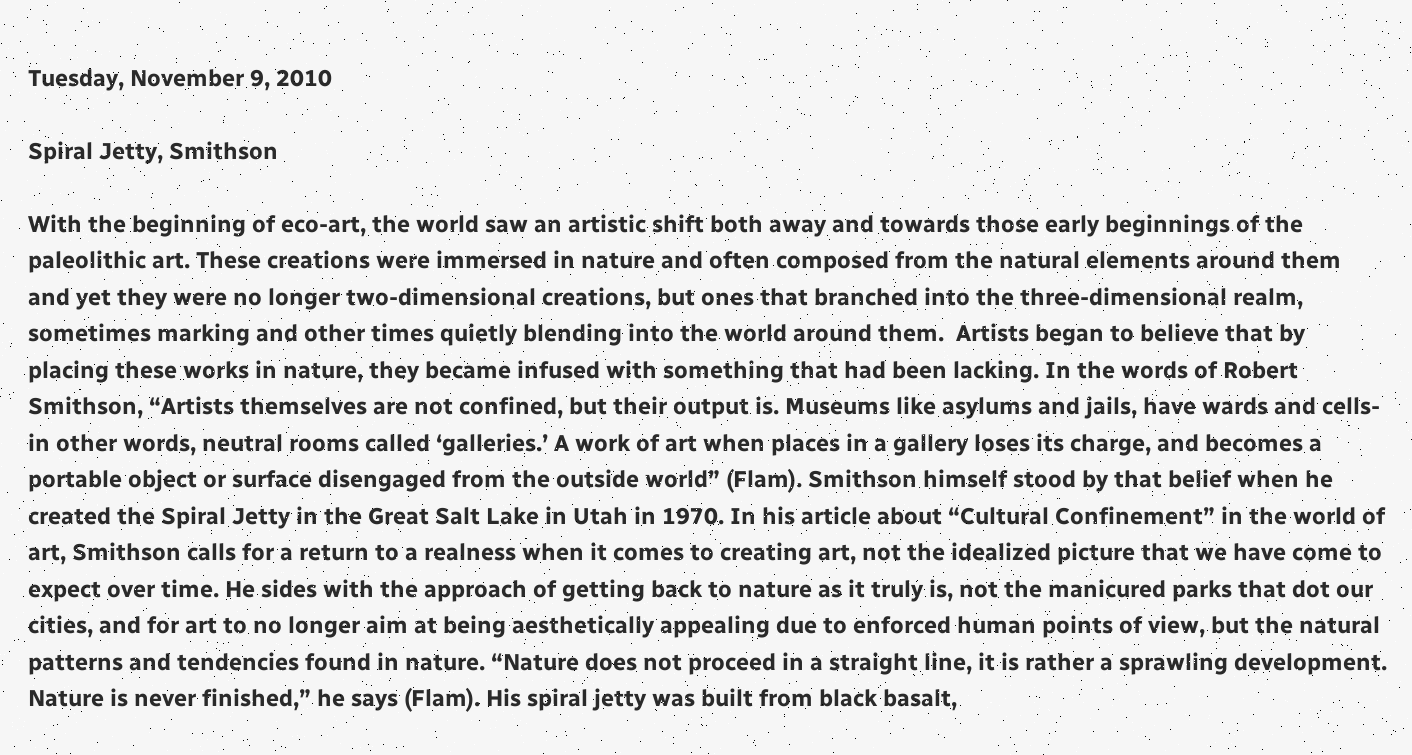Tuesday, November 9, 2010

Spiral Jetty, Smithson

With the beginning of eco-art, the world saw an artistic shift both away and towards those early beginnings of the paleolithic art. These creations were immersed in nature and often composed from the natural elements around them and yet they were no longer two-dimensional creations, but ones that branched into the three-dimensional realm, sometimes marking and other times quietly blending into the world around them.  Artists began to believe that by placing these works in nature, they became infused with something that had been lacking. In the words of Robert Smithson, “Artists themselves are not confined, but their output is. Museums like asylums and jails, have wards and cells-in other words, neutral rooms called ‘galleries.’ A work of art when places in a gallery loses its charge, and becomes a portable object or surface disengaged from the outside world” (Flam). Smithson himself stood by that belief when he created the Spiral Jetty in the Great Salt Lake in Utah in 1970. In his article about “Cultural Confinement” in the world of art, Smithson calls for a return to a realness when it comes to creating art, not the idealized picture that we have come to expect over time. He sides with the approach of getting back to nature as it truly is, not the manicured parks that dot our cities, and for art to no longer aim at being aesthetically appealing due to enforced human points of view, but the natural patterns and tendencies found in nature. “Nature does not proceed in a straight line, it is rather a sprawling development. Nature is never finished,” he says (Flam). His spiral jetty was built from black basalt,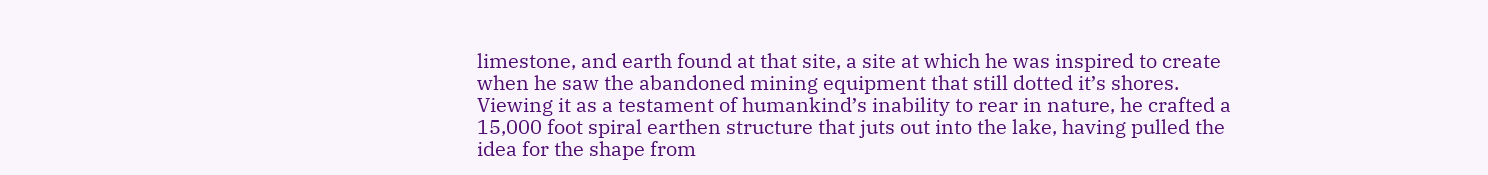limestone, and earth found at that site, a site at which he was inspired to create when he saw the abandoned mining equipment that still dotted it’s shores. Viewing it as a testament of humankind’s inability to rear in nature, he crafted a 15,000 foot spiral earthen structure that juts out into the lake, having pulled the idea for the shape from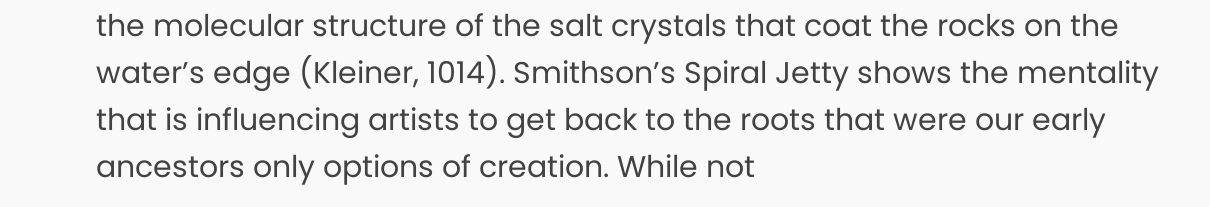the molecular structure of the salt crystals that coat the rocks on the water’s edge (Kleiner, 1014). Smithson’s Spiral Jetty shows the mentality that is influencing artists to get back to the roots that were our early ancestors only options of creation. While not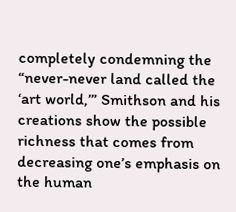completely condemning the “never-never land called the ‘art world,’” Smithson and his creations show the possible richness that comes from decreasing one’s emphasis on the human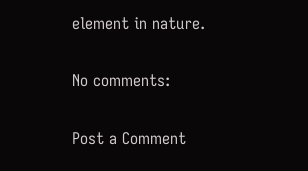element in nature.

No comments:

Post a Comment